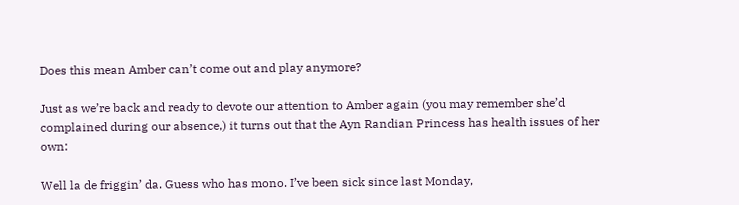Does this mean Amber can’t come out and play anymore?

Just as we’re back and ready to devote our attention to Amber again (you may remember she’d complained during our absence,) it turns out that the Ayn Randian Princess has health issues of her own:

Well la de friggin’ da. Guess who has mono. I’ve been sick since last Monday,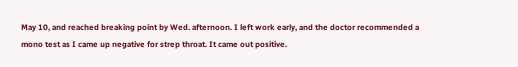May 10, and reached breaking point by Wed. afternoon. I left work early, and the doctor recommended a mono test as I came up negative for strep throat. It came out positive.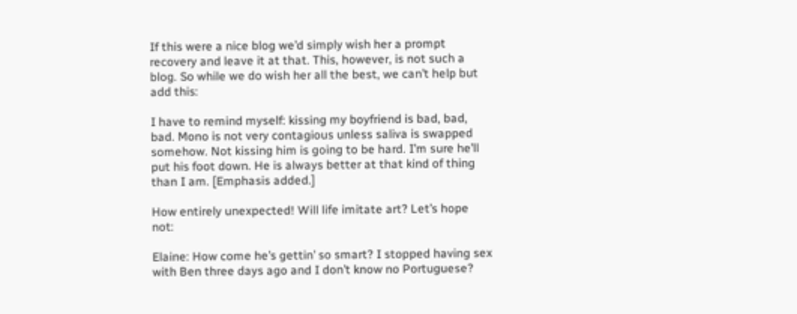If this were a nice blog we’d simply wish her a prompt recovery and leave it at that. This, however, is not such a blog. So while we do wish her all the best, we can’t help but add this:

I have to remind myself: kissing my boyfriend is bad, bad, bad. Mono is not very contagious unless saliva is swapped somehow. Not kissing him is going to be hard. I’m sure he’ll put his foot down. He is always better at that kind of thing than I am. [Emphasis added.]

How entirely unexpected! Will life imitate art? Let’s hope not:

Elaine: How come he’s gettin’ so smart? I stopped having sex with Ben three days ago and I don’t know no Portuguese?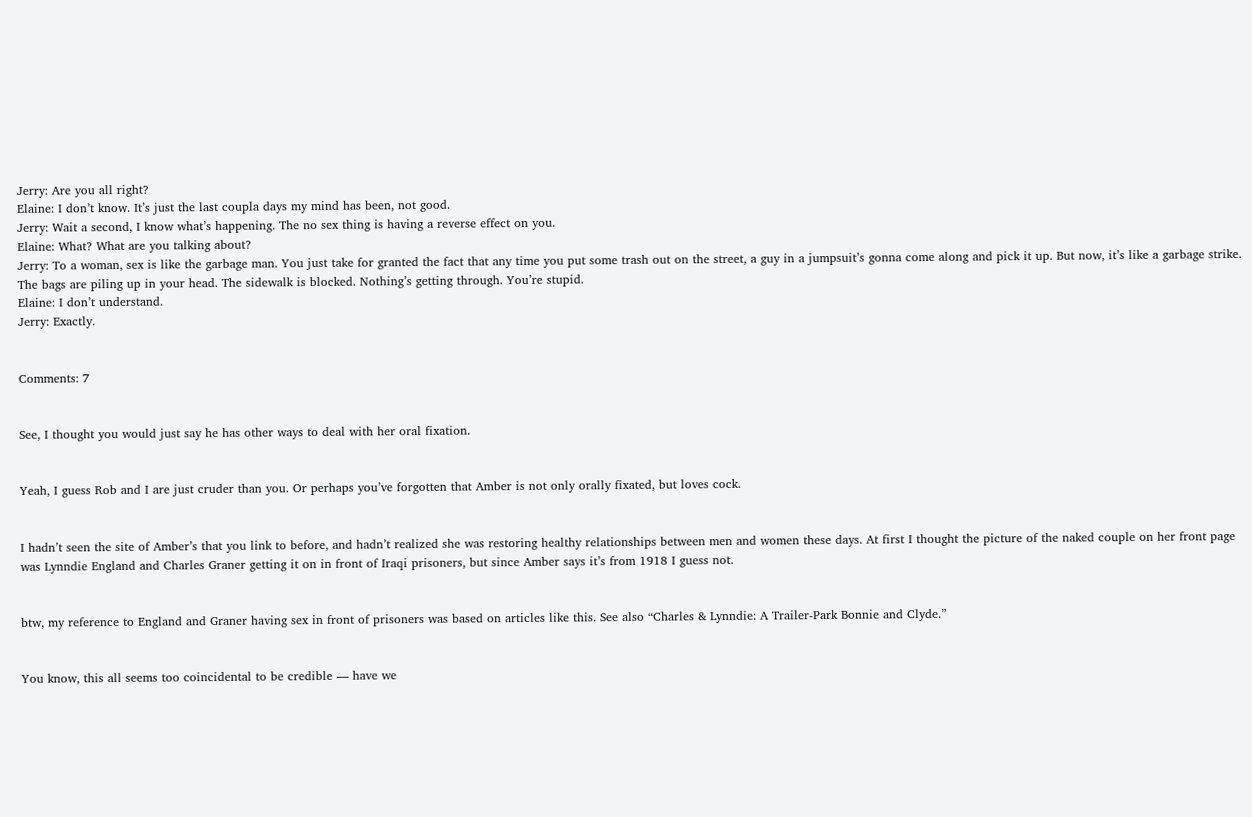Jerry: Are you all right?
Elaine: I don’t know. It’s just the last coupla days my mind has been, not good.
Jerry: Wait a second, I know what’s happening. The no sex thing is having a reverse effect on you.
Elaine: What? What are you talking about?
Jerry: To a woman, sex is like the garbage man. You just take for granted the fact that any time you put some trash out on the street, a guy in a jumpsuit’s gonna come along and pick it up. But now, it’s like a garbage strike. The bags are piling up in your head. The sidewalk is blocked. Nothing’s getting through. You’re stupid.
Elaine: I don’t understand.
Jerry: Exactly.


Comments: 7


See, I thought you would just say he has other ways to deal with her oral fixation.


Yeah, I guess Rob and I are just cruder than you. Or perhaps you’ve forgotten that Amber is not only orally fixated, but loves cock.


I hadn’t seen the site of Amber’s that you link to before, and hadn’t realized she was restoring healthy relationships between men and women these days. At first I thought the picture of the naked couple on her front page was Lynndie England and Charles Graner getting it on in front of Iraqi prisoners, but since Amber says it’s from 1918 I guess not.


btw, my reference to England and Graner having sex in front of prisoners was based on articles like this. See also “Charles & Lynndie: A Trailer-Park Bonnie and Clyde.”


You know, this all seems too coincidental to be credible — have we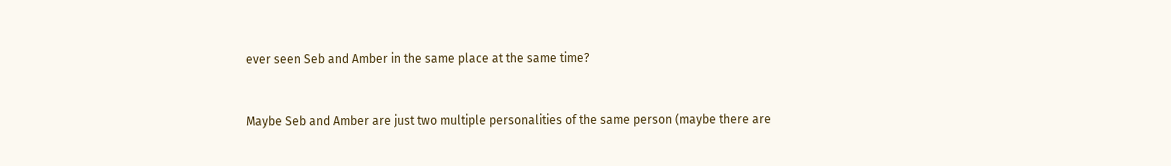ever seen Seb and Amber in the same place at the same time?


Maybe Seb and Amber are just two multiple personalities of the same person (maybe there are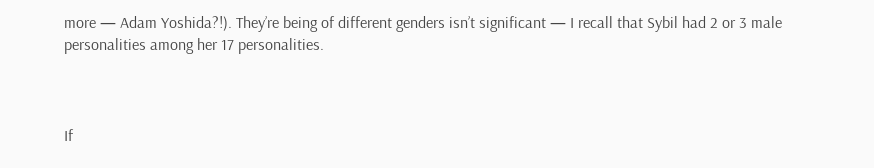more — Adam Yoshida?!). They’re being of different genders isn’t significant — I recall that Sybil had 2 or 3 male personalities among her 17 personalities.



If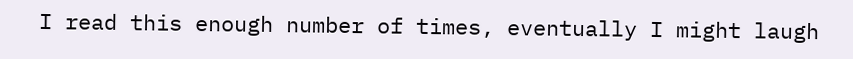I read this enough number of times, eventually I might laugh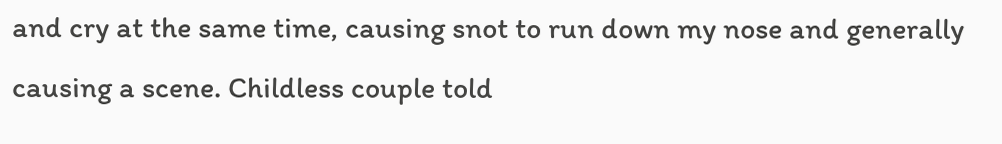and cry at the same time, causing snot to run down my nose and generally causing a scene. Childless couple told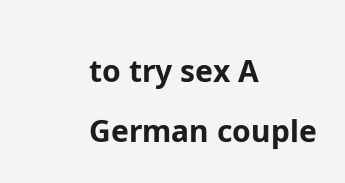to try sex A German couple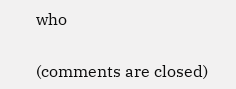who


(comments are closed)